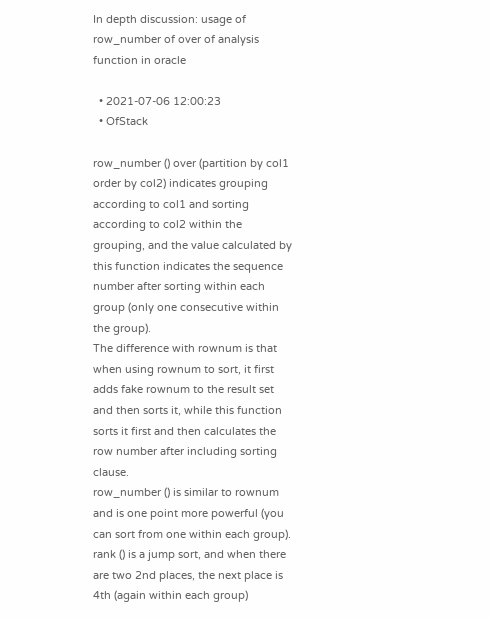In depth discussion: usage of row_number of over of analysis function in oracle

  • 2021-07-06 12:00:23
  • OfStack

row_number () over (partition by col1 order by col2) indicates grouping according to col1 and sorting according to col2 within the grouping, and the value calculated by this function indicates the sequence number after sorting within each group (only one consecutive within the group).
The difference with rownum is that when using rownum to sort, it first adds fake rownum to the result set and then sorts it, while this function sorts it first and then calculates the row number after including sorting clause.
row_number () is similar to rownum and is one point more powerful (you can sort from one within each group).
rank () is a jump sort, and when there are two 2nd places, the next place is 4th (again within each group)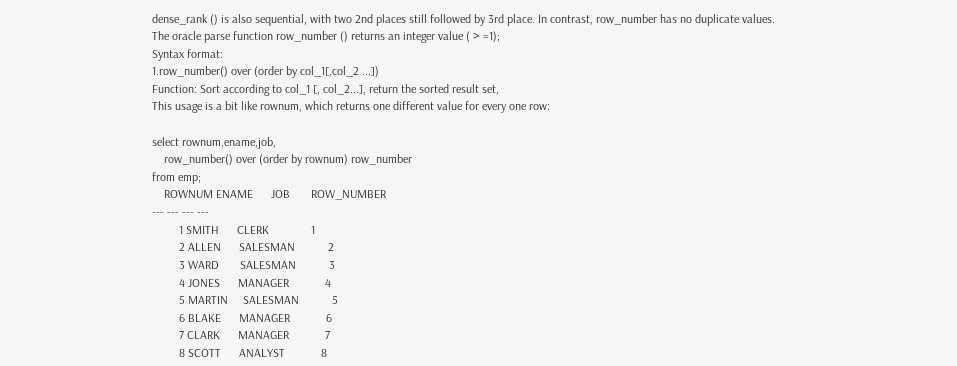dense_rank () is also sequential, with two 2nd places still followed by 3rd place. In contrast, row_number has no duplicate values.
The oracle parse function row_number () returns an integer value ( > =1);
Syntax format:
1.row_number() over (order by col_1[,col_2 ...])
Function: Sort according to col_1 [, col_2...], return the sorted result set,
This usage is a bit like rownum, which returns one different value for every one row:

select rownum,ename,job,
    row_number() over (order by rownum) row_number
from emp;
    ROWNUM ENAME      JOB       ROW_NUMBER
--- --- --- ---
         1 SMITH      CLERK              1
         2 ALLEN      SALESMAN           2
         3 WARD       SALESMAN           3
         4 JONES      MANAGER            4
         5 MARTIN     SALESMAN           5
         6 BLAKE      MANAGER            6
         7 CLARK      MANAGER            7
         8 SCOTT      ANALYST            8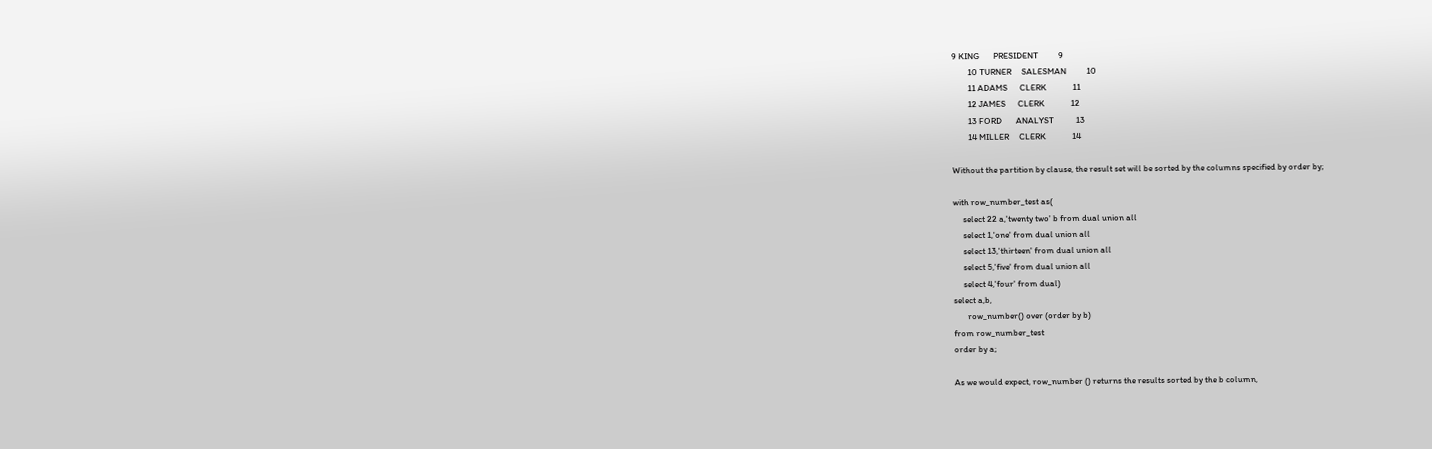9 KING       PRESIDENT          9
        10 TURNER     SALESMAN          10
        11 ADAMS      CLERK             11
        12 JAMES      CLERK             12
        13 FORD       ANALYST           13
        14 MILLER     CLERK             14

Without the partition by clause, the result set will be sorted by the columns specified by order by;

with row_number_test as(
     select 22 a,'twenty two' b from dual union all
     select 1,'one' from dual union all
     select 13,'thirteen' from dual union all
     select 5,'five' from dual union all
     select 4,'four' from dual)
select a,b,
       row_number() over (order by b)
from row_number_test
order by a;

As we would expect, row_number () returns the results sorted by the b column,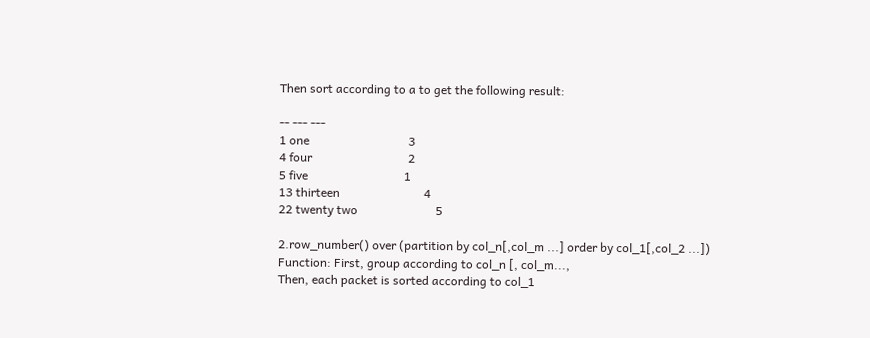Then sort according to a to get the following result:

-- --- ---
1 one                                 3
4 four                                2
5 five                                1
13 thirteen                            4
22 twenty two                          5

2.row_number() over (partition by col_n[,col_m ...] order by col_1[,col_2 ...])
Function: First, group according to col_n [, col_m...,
Then, each packet is sorted according to col_1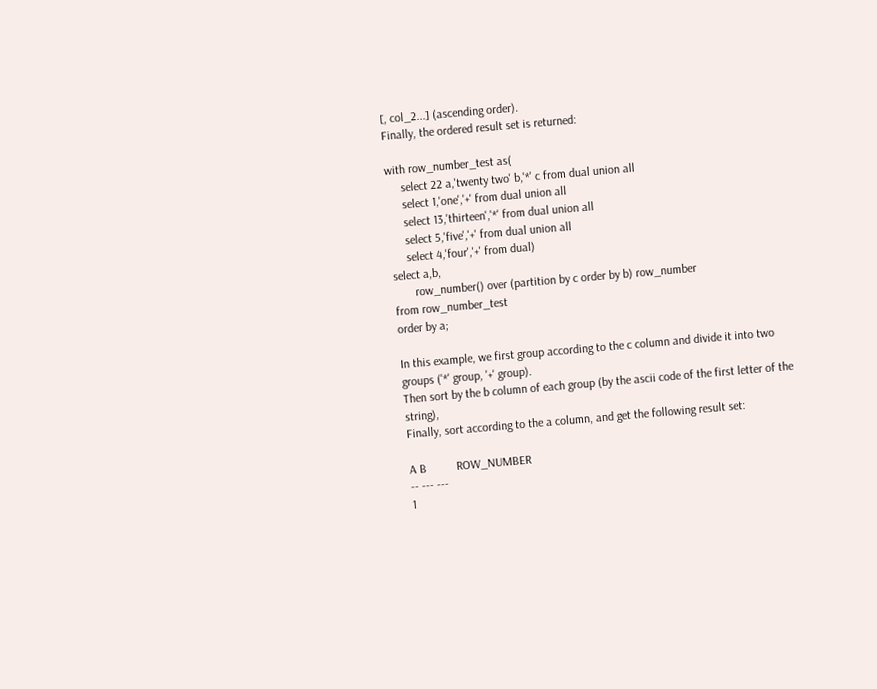[, col_2...] (ascending order).
Finally, the ordered result set is returned:

with row_number_test as(
     select 22 a,'twenty two' b,'*' c from dual union all
     select 1,'one','+' from dual union all
     select 13,'thirteen','*' from dual union all
     select 5,'five','+' from dual union all
     select 4,'four','+' from dual)
select a,b,
       row_number() over (partition by c order by b) row_number
from row_number_test
order by a;

In this example, we first group according to the c column and divide it into two groups ('*' group, '+' group).
Then sort by the b column of each group (by the ascii code of the first letter of the string),
Finally, sort according to the a column, and get the following result set:

A B          ROW_NUMBER
-- --- ---
1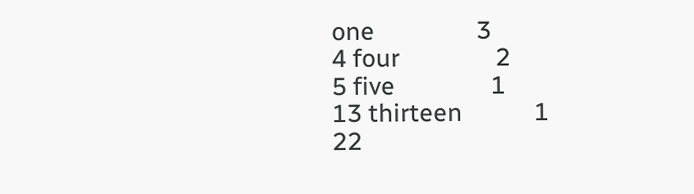one                 3
4 four                2
5 five                1
13 thirteen            1
22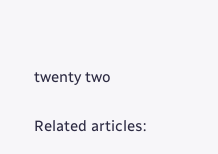twenty two

Related articles: